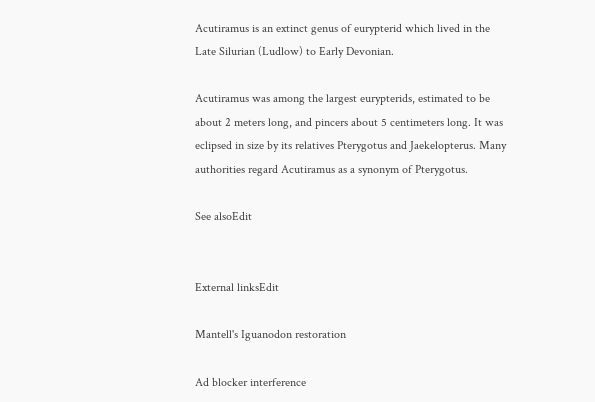Acutiramus is an extinct genus of eurypterid which lived in the Late Silurian (Ludlow) to Early Devonian.

Acutiramus was among the largest eurypterids, estimated to be about 2 meters long, and pincers about 5 centimeters long. It was eclipsed in size by its relatives Pterygotus and Jaekelopterus. Many authorities regard Acutiramus as a synonym of Pterygotus.

See alsoEdit


External linksEdit

Mantell's Iguanodon restoration

Ad blocker interference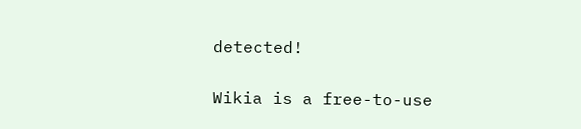detected!

Wikia is a free-to-use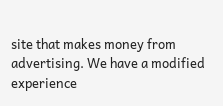site that makes money from advertising. We have a modified experience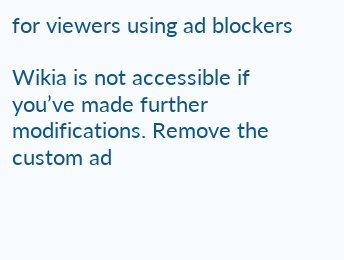for viewers using ad blockers

Wikia is not accessible if you’ve made further modifications. Remove the custom ad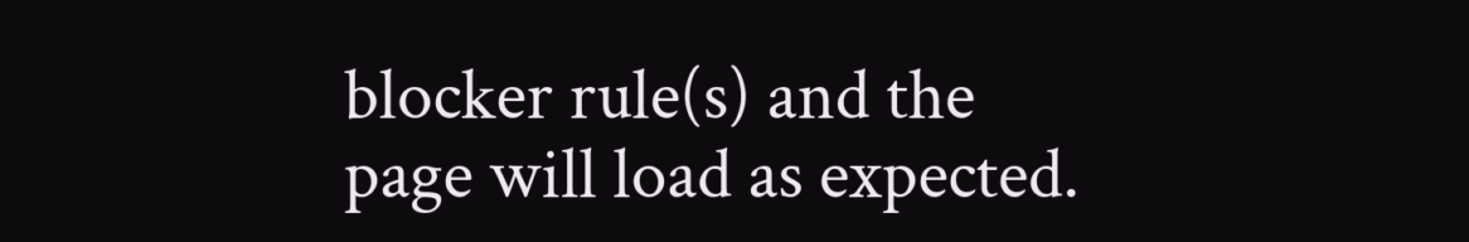blocker rule(s) and the page will load as expected.